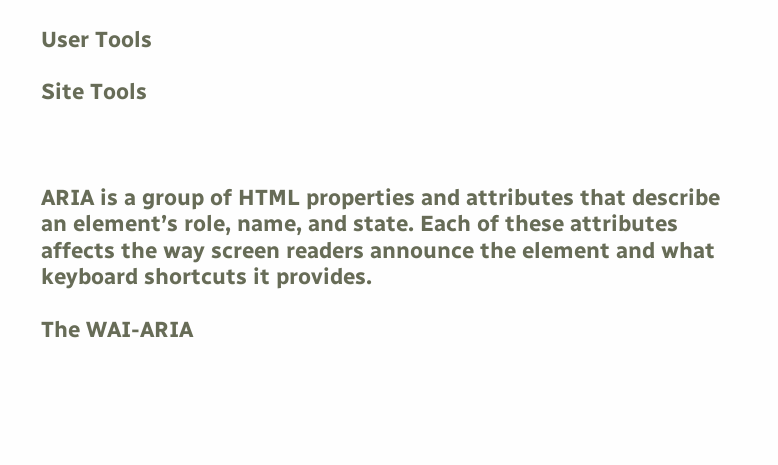User Tools

Site Tools



ARIA is a group of HTML properties and attributes that describe an element’s role, name, and state. Each of these attributes affects the way screen readers announce the element and what keyboard shortcuts it provides.

The WAI-ARIA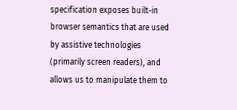specification exposes built-in browser semantics that are used by assistive technologies (primarily screen readers), and allows us to manipulate them to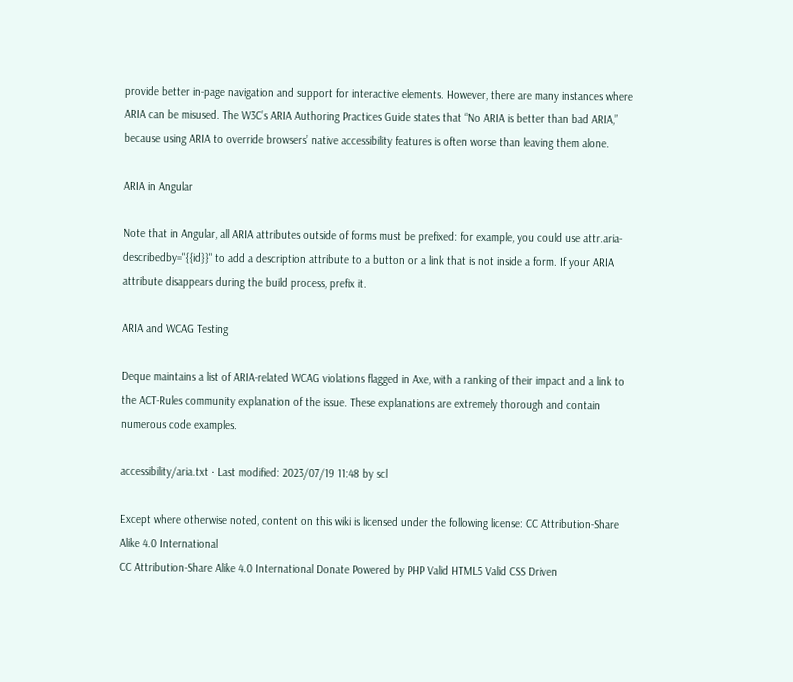provide better in-page navigation and support for interactive elements. However, there are many instances where ARIA can be misused. The W3C’s ARIA Authoring Practices Guide states that “No ARIA is better than bad ARIA,” because using ARIA to override browsers’ native accessibility features is often worse than leaving them alone.

ARIA in Angular

Note that in Angular, all ARIA attributes outside of forms must be prefixed: for example, you could use attr.aria-describedby="{{id}}" to add a description attribute to a button or a link that is not inside a form. If your ARIA attribute disappears during the build process, prefix it.

ARIA and WCAG Testing

Deque maintains a list of ARIA-related WCAG violations flagged in Axe, with a ranking of their impact and a link to the ACT-Rules community explanation of the issue. These explanations are extremely thorough and contain numerous code examples.

accessibility/aria.txt · Last modified: 2023/07/19 11:48 by scl

Except where otherwise noted, content on this wiki is licensed under the following license: CC Attribution-Share Alike 4.0 International
CC Attribution-Share Alike 4.0 International Donate Powered by PHP Valid HTML5 Valid CSS Driven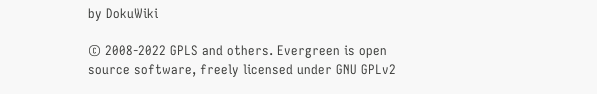by DokuWiki

© 2008-2022 GPLS and others. Evergreen is open source software, freely licensed under GNU GPLv2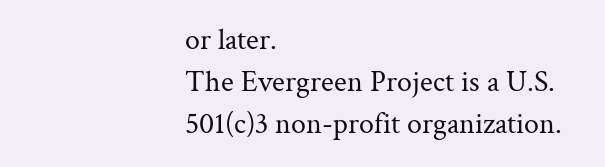or later.
The Evergreen Project is a U.S. 501(c)3 non-profit organization.